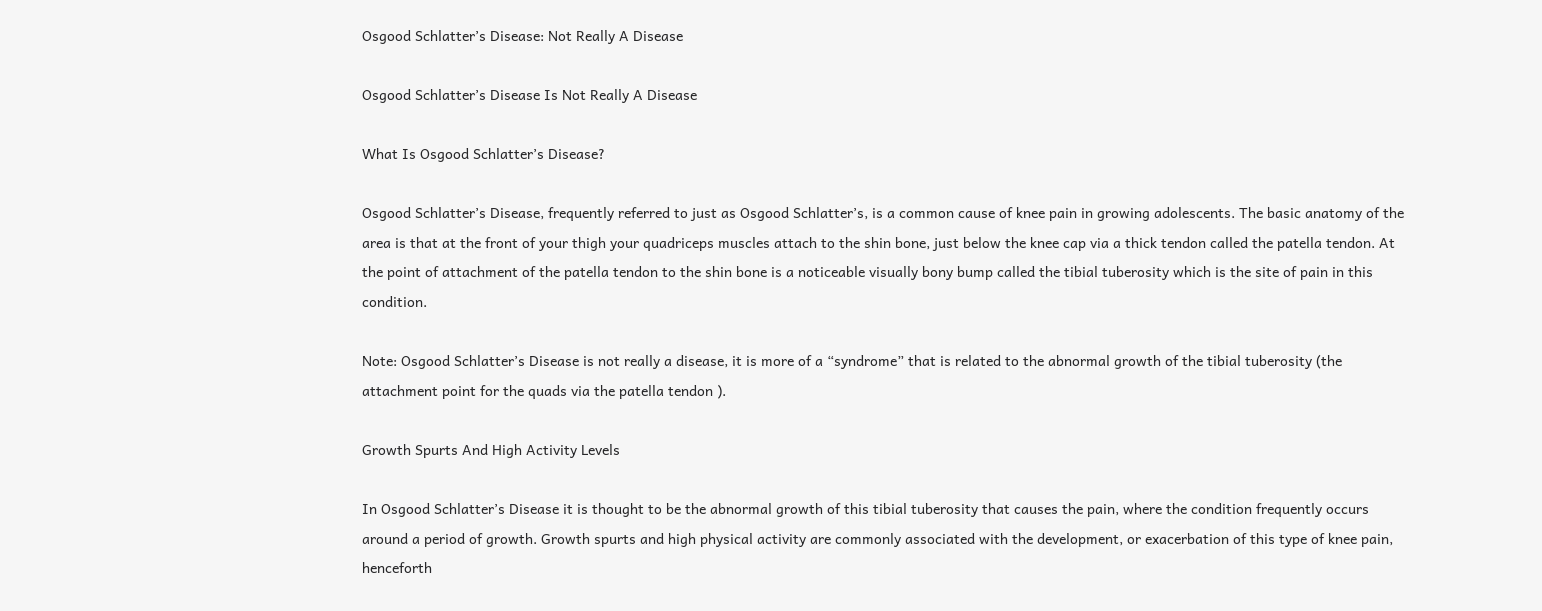Osgood Schlatter’s Disease: Not Really A Disease

Osgood Schlatter’s Disease Is Not Really A Disease

What Is Osgood Schlatter’s Disease?

Osgood Schlatter’s Disease, frequently referred to just as Osgood Schlatter’s, is a common cause of knee pain in growing adolescents. The basic anatomy of the area is that at the front of your thigh your quadriceps muscles attach to the shin bone, just below the knee cap via a thick tendon called the patella tendon. At the point of attachment of the patella tendon to the shin bone is a noticeable visually bony bump called the tibial tuberosity which is the site of pain in this condition.

Note: Osgood Schlatter’s Disease is not really a disease, it is more of a “syndrome” that is related to the abnormal growth of the tibial tuberosity (the attachment point for the quads via the patella tendon ).

Growth Spurts And High Activity Levels

In Osgood Schlatter’s Disease it is thought to be the abnormal growth of this tibial tuberosity that causes the pain, where the condition frequently occurs around a period of growth. Growth spurts and high physical activity are commonly associated with the development, or exacerbation of this type of knee pain, henceforth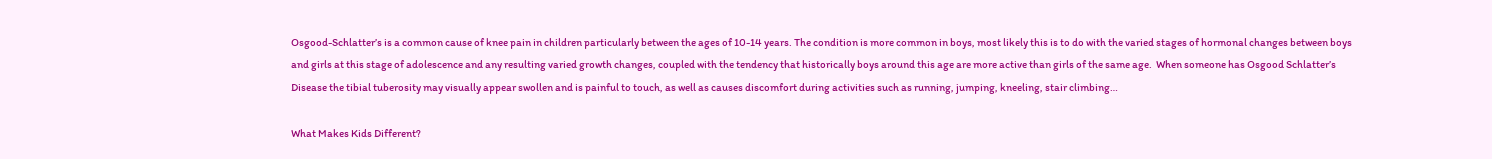Osgood-Schlatter’s is a common cause of knee pain in children particularly between the ages of 10-14 years. The condition is more common in boys, most likely this is to do with the varied stages of hormonal changes between boys and girls at this stage of adolescence and any resulting varied growth changes, coupled with the tendency that historically boys around this age are more active than girls of the same age.  When someone has Osgood Schlatter’s Disease the tibial tuberosity may visually appear swollen and is painful to touch, as well as causes discomfort during activities such as running, jumping, kneeling, stair climbing…

What Makes Kids Different?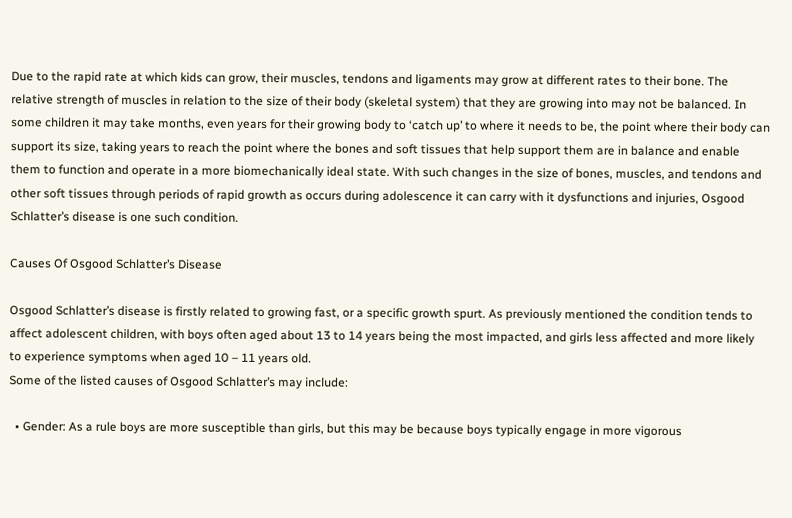Due to the rapid rate at which kids can grow, their muscles, tendons and ligaments may grow at different rates to their bone. The relative strength of muscles in relation to the size of their body (skeletal system) that they are growing into may not be balanced. In some children it may take months, even years for their growing body to ‘catch up’ to where it needs to be, the point where their body can support its size, taking years to reach the point where the bones and soft tissues that help support them are in balance and enable them to function and operate in a more biomechanically ideal state. With such changes in the size of bones, muscles, and tendons and other soft tissues through periods of rapid growth as occurs during adolescence it can carry with it dysfunctions and injuries, Osgood Schlatter’s disease is one such condition.

Causes Of Osgood Schlatter’s Disease

Osgood Schlatter’s disease is firstly related to growing fast, or a specific growth spurt. As previously mentioned the condition tends to affect adolescent children, with boys often aged about 13 to 14 years being the most impacted, and girls less affected and more likely to experience symptoms when aged 10 – 11 years old.
Some of the listed causes of Osgood Schlatter’s may include:

  • Gender: As a rule boys are more susceptible than girls, but this may be because boys typically engage in more vigorous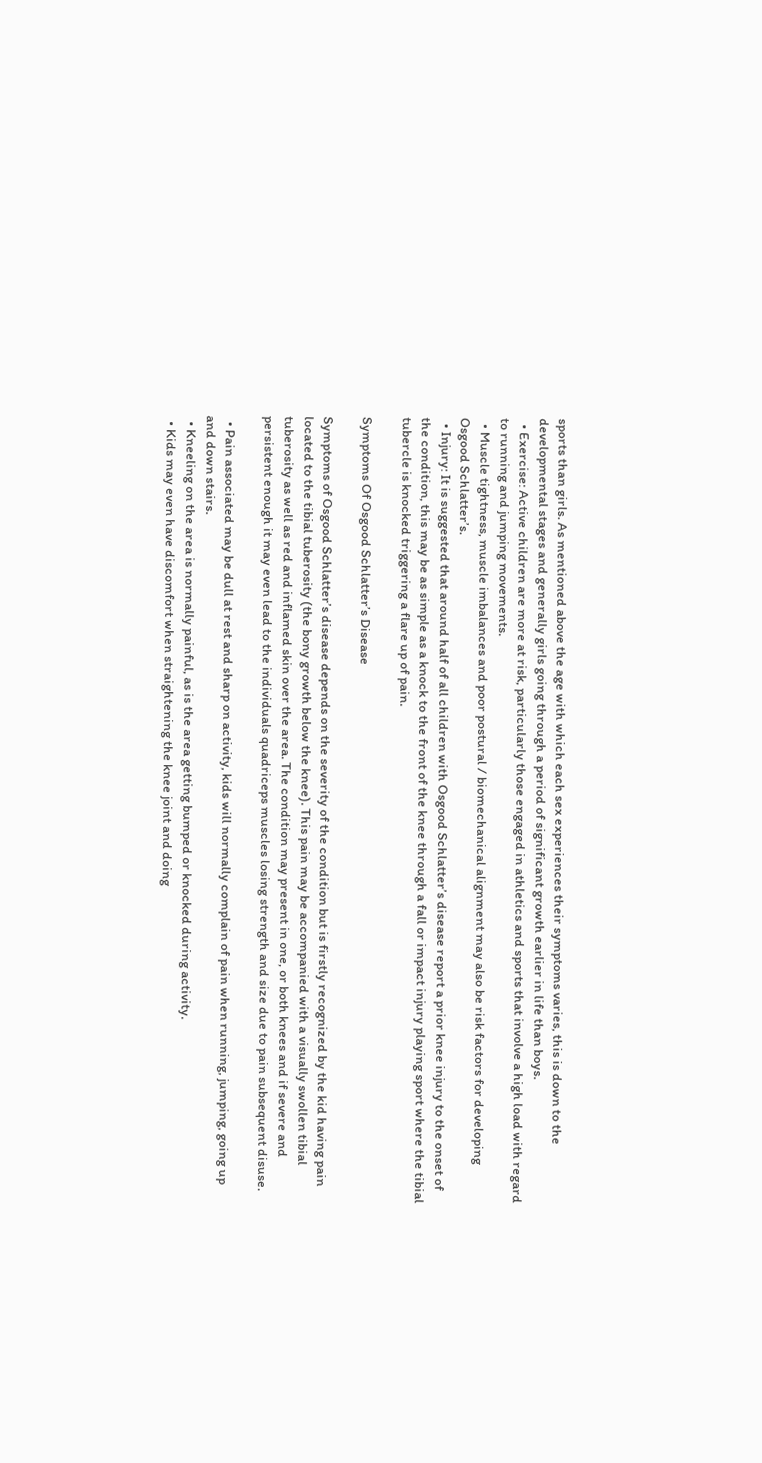sports than girls. As mentioned above the age with which each sex experiences their symptoms varies, this is down to the developmental stages and generally girls going through a period of significant growth earlier in life than boys.
  • Exercise: Active children are more at risk, particularly those engaged in athletics and sports that involve a high load with regard to running and jumping movements.
  • Muscle tightness, muscle imbalances and poor postural / biomechanical alignment may also be risk factors for developing Osgood Schlatter’s.
  • Injury: It is suggested that around half of all children with Osgood Schlatter’s disease report a prior knee injury to the onset of the condition, this may be as simple as a knock to the front of the knee through a fall or impact injury playing sport where the tibial tubercle is knocked triggering a flare up of pain.

Symptoms Of Osgood Schlatter’s Disease

Symptoms of Osgood Schlatter’s disease depends on the severity of the condition but is firstly recognized by the kid having pain located to the tibial tuberosity (the bony growth below the knee). This pain may be accompanied with a visually swollen tibial tuberosity as well as red and inflamed skin over the area. The condition may present in one, or both knees and if severe and persistent enough it may even lead to the individuals quadriceps muscles losing strength and size due to pain subsequent disuse.

  • Pain associated may be dull at rest and sharp on activity, kids will normally complain of pain when running, jumping, going up and down stairs.
  • Kneeling on the area is normally painful, as is the area getting bumped or knocked during activity.
  • Kids may even have discomfort when straightening the knee joint and doing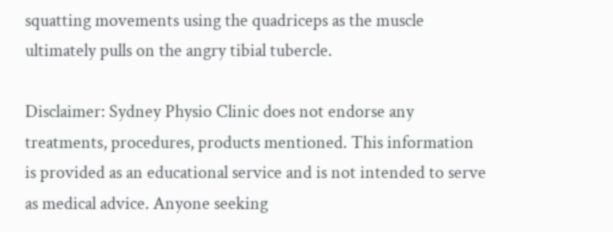squatting movements using the quadriceps as the muscle ultimately pulls on the angry tibial tubercle.

Disclaimer: Sydney Physio Clinic does not endorse any treatments, procedures, products mentioned. This information is provided as an educational service and is not intended to serve as medical advice. Anyone seeking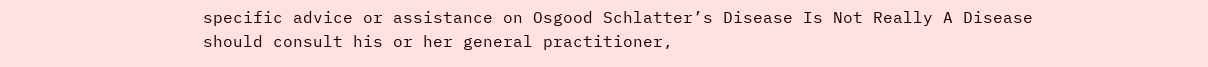specific advice or assistance on Osgood Schlatter’s Disease Is Not Really A Disease should consult his or her general practitioner,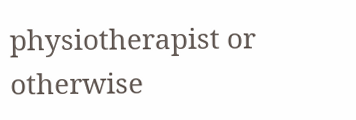physiotherapist or otherwise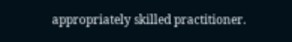appropriately skilled practitioner.